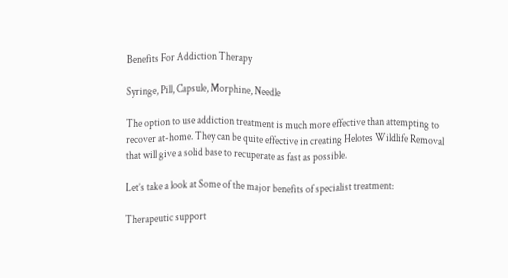Benefits For Addiction Therapy

Syringe, Pill, Capsule, Morphine, Needle

The option to use addiction treatment is much more effective than attempting to recover at-home. They can be quite effective in creating Helotes Wildlife Removal that will give a solid base to recuperate as fast as possible.

Let’s take a look at Some of the major benefits of specialist treatment:

Therapeutic support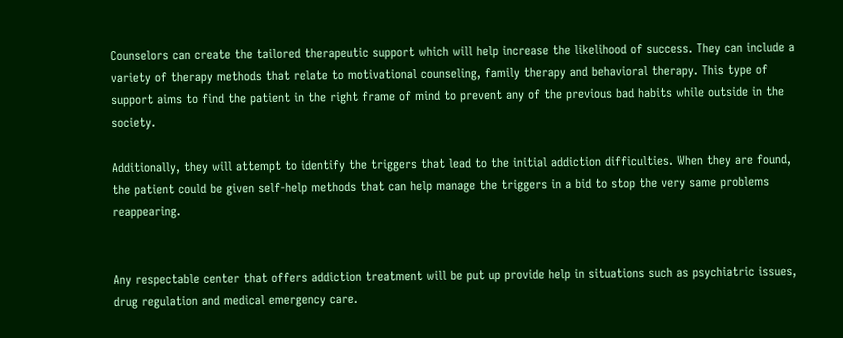Counselors can create the tailored therapeutic support which will help increase the likelihood of success. They can include a variety of therapy methods that relate to motivational counseling, family therapy and behavioral therapy. This type of support aims to find the patient in the right frame of mind to prevent any of the previous bad habits while outside in the society.

Additionally, they will attempt to identify the triggers that lead to the initial addiction difficulties. When they are found, the patient could be given self-help methods that can help manage the triggers in a bid to stop the very same problems reappearing.


Any respectable center that offers addiction treatment will be put up provide help in situations such as psychiatric issues, drug regulation and medical emergency care.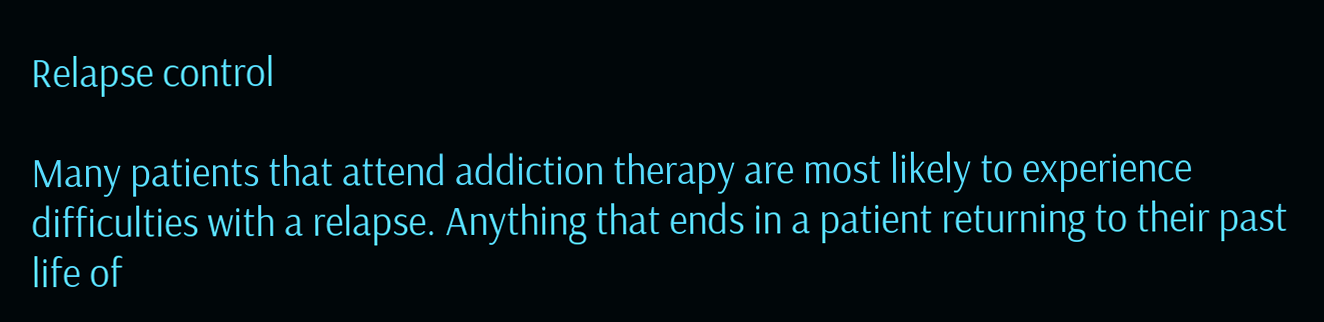Relapse control

Many patients that attend addiction therapy are most likely to experience difficulties with a relapse. Anything that ends in a patient returning to their past life of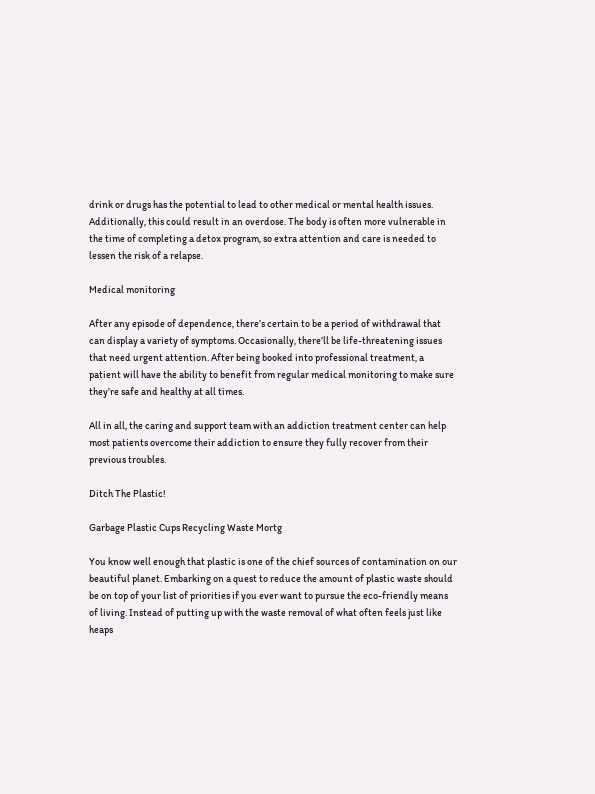drink or drugs has the potential to lead to other medical or mental health issues. Additionally, this could result in an overdose. The body is often more vulnerable in the time of completing a detox program, so extra attention and care is needed to lessen the risk of a relapse.

Medical monitoring

After any episode of dependence, there’s certain to be a period of withdrawal that can display a variety of symptoms. Occasionally, there’ll be life-threatening issues that need urgent attention. After being booked into professional treatment, a patient will have the ability to benefit from regular medical monitoring to make sure they’re safe and healthy at all times.

All in all, the caring and support team with an addiction treatment center can help most patients overcome their addiction to ensure they fully recover from their previous troubles.

Ditch The Plastic!

Garbage Plastic Cups Recycling Waste Mortg

You know well enough that plastic is one of the chief sources of contamination on our beautiful planet. Embarking on a quest to reduce the amount of plastic waste should be on top of your list of priorities if you ever want to pursue the eco-friendly means of living. Instead of putting up with the waste removal of what often feels just like heaps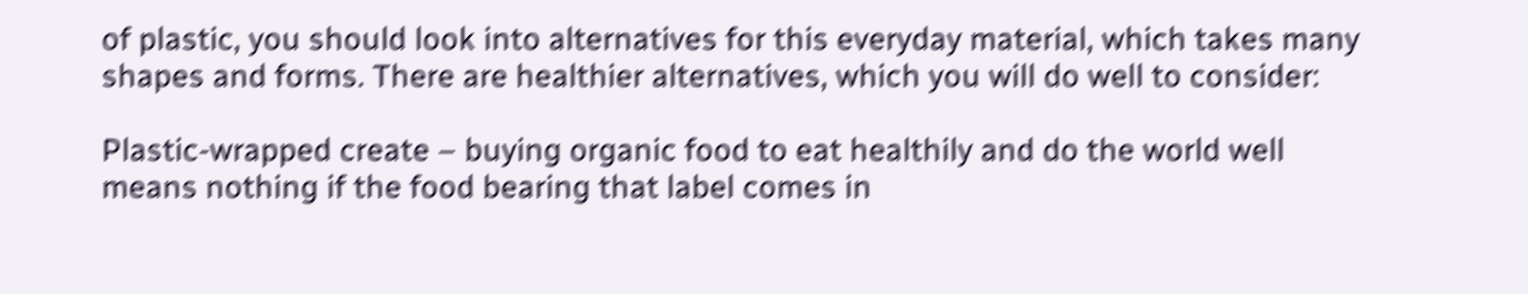of plastic, you should look into alternatives for this everyday material, which takes many shapes and forms. There are healthier alternatives, which you will do well to consider:

Plastic-wrapped create – buying organic food to eat healthily and do the world well means nothing if the food bearing that label comes in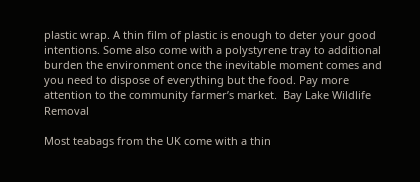plastic wrap. A thin film of plastic is enough to deter your good intentions. Some also come with a polystyrene tray to additional burden the environment once the inevitable moment comes and you need to dispose of everything but the food. Pay more attention to the community farmer’s market.  Bay Lake Wildlife Removal

Most teabags from the UK come with a thin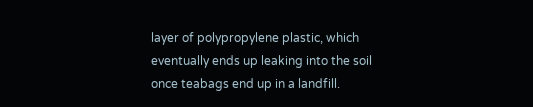layer of polypropylene plastic, which eventually ends up leaking into the soil once teabags end up in a landfill.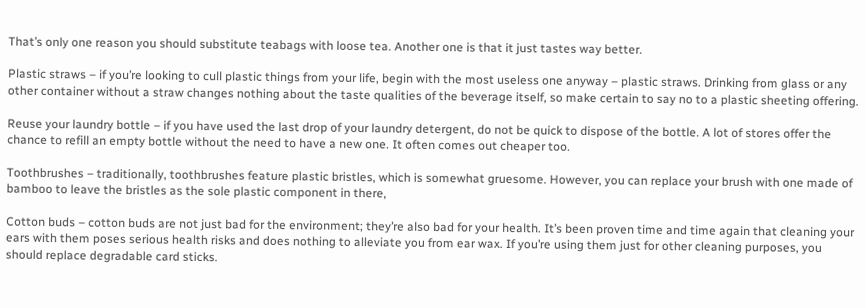That’s only one reason you should substitute teabags with loose tea. Another one is that it just tastes way better.

Plastic straws – if you’re looking to cull plastic things from your life, begin with the most useless one anyway – plastic straws. Drinking from glass or any other container without a straw changes nothing about the taste qualities of the beverage itself, so make certain to say no to a plastic sheeting offering.

Reuse your laundry bottle – if you have used the last drop of your laundry detergent, do not be quick to dispose of the bottle. A lot of stores offer the chance to refill an empty bottle without the need to have a new one. It often comes out cheaper too.

Toothbrushes – traditionally, toothbrushes feature plastic bristles, which is somewhat gruesome. However, you can replace your brush with one made of bamboo to leave the bristles as the sole plastic component in there,

Cotton buds – cotton buds are not just bad for the environment; they’re also bad for your health. It’s been proven time and time again that cleaning your ears with them poses serious health risks and does nothing to alleviate you from ear wax. If you’re using them just for other cleaning purposes, you should replace degradable card sticks.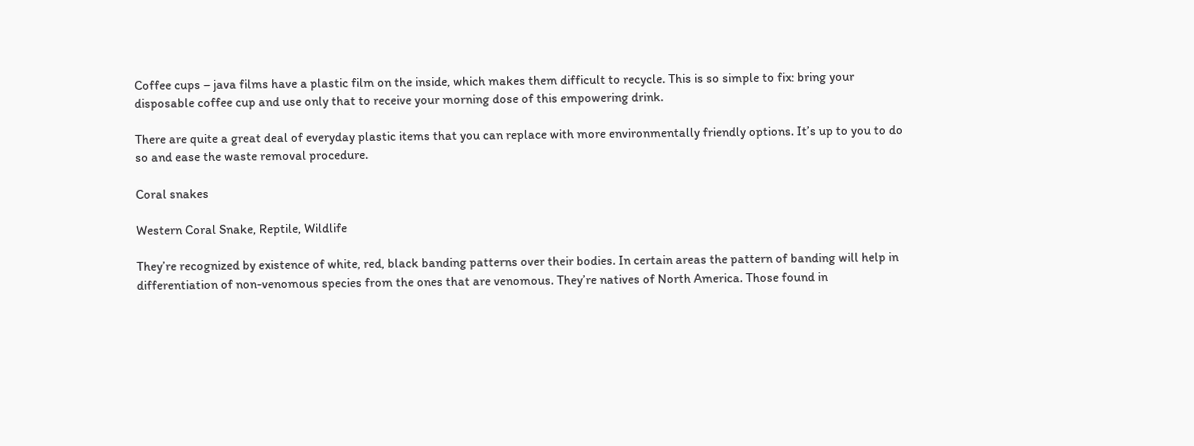Coffee cups – java films have a plastic film on the inside, which makes them difficult to recycle. This is so simple to fix: bring your disposable coffee cup and use only that to receive your morning dose of this empowering drink.

There are quite a great deal of everyday plastic items that you can replace with more environmentally friendly options. It’s up to you to do so and ease the waste removal procedure.

Coral snakes

Western Coral Snake, Reptile, Wildlife

They’re recognized by existence of white, red, black banding patterns over their bodies. In certain areas the pattern of banding will help in differentiation of non-venomous species from the ones that are venomous. They’re natives of North America. Those found in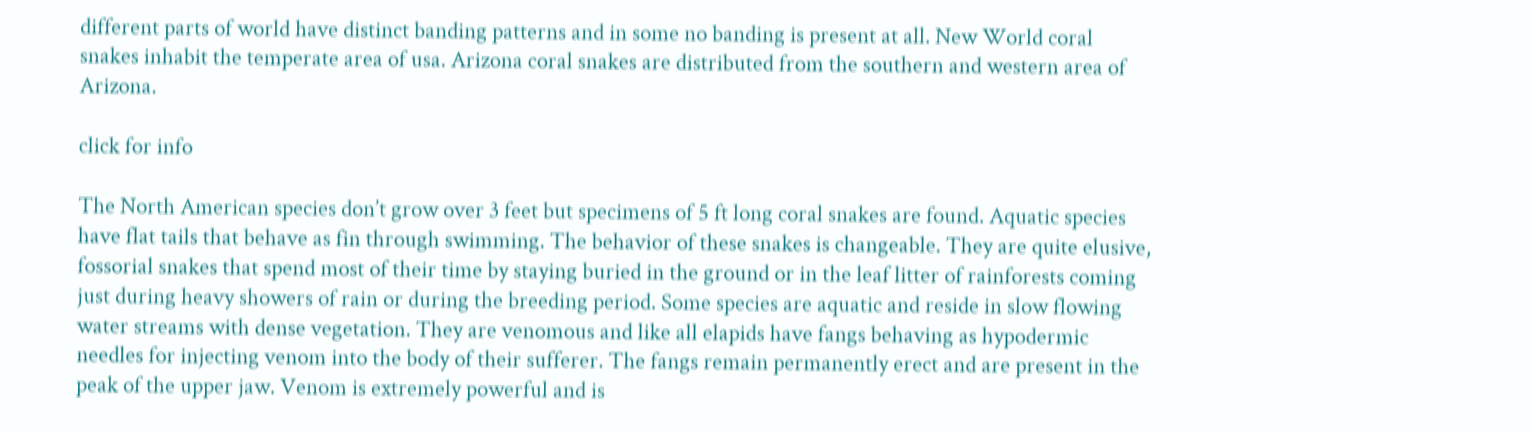different parts of world have distinct banding patterns and in some no banding is present at all. New World coral snakes inhabit the temperate area of usa. Arizona coral snakes are distributed from the southern and western area of Arizona.

click for info

The North American species don’t grow over 3 feet but specimens of 5 ft long coral snakes are found. Aquatic species have flat tails that behave as fin through swimming. The behavior of these snakes is changeable. They are quite elusive, fossorial snakes that spend most of their time by staying buried in the ground or in the leaf litter of rainforests coming just during heavy showers of rain or during the breeding period. Some species are aquatic and reside in slow flowing water streams with dense vegetation. They are venomous and like all elapids have fangs behaving as hypodermic needles for injecting venom into the body of their sufferer. The fangs remain permanently erect and are present in the peak of the upper jaw. Venom is extremely powerful and is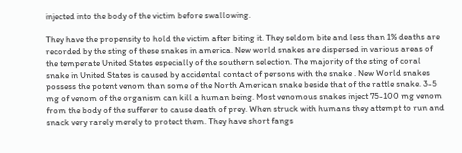injected into the body of the victim before swallowing.

They have the propensity to hold the victim after biting it. They seldom bite and less than 1% deaths are recorded by the sting of these snakes in america. New world snakes are dispersed in various areas of the temperate United States especially of the southern selection. The majority of the sting of coral snake in United States is caused by accidental contact of persons with the snake . New World snakes possess the potent venom than some of the North American snake beside that of the rattle snake. 3-5 mg of venom of the organism can kill a human being. Most venomous snakes inject 75-100 mg venom from the body of the sufferer to cause death of prey. When struck with humans they attempt to run and snack very rarely merely to protect them. They have short fangs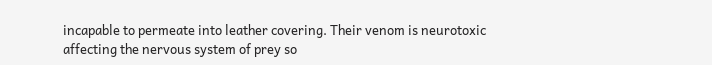incapable to permeate into leather covering. Their venom is neurotoxic affecting the nervous system of prey so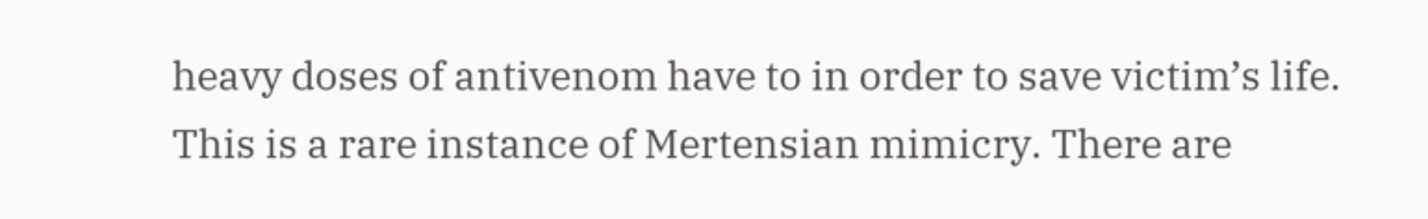heavy doses of antivenom have to in order to save victim’s life. This is a rare instance of Mertensian mimicry. There are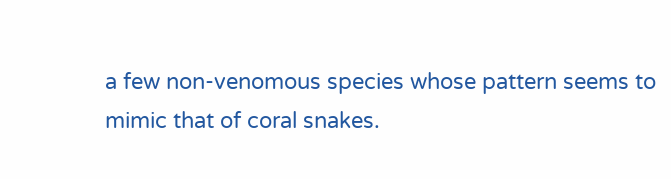a few non-venomous species whose pattern seems to mimic that of coral snakes.